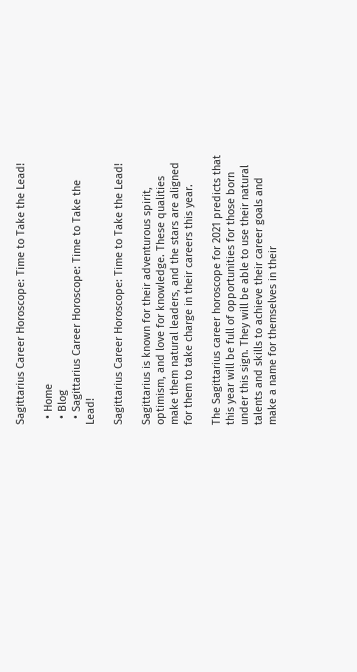Sagittarius Career Horoscope: Time to Take the Lead!

  • Home
  • Blog
  • Sagittarius Career Horoscope: Time to Take the Lead!

Sagittarius Career Horoscope: Time to Take the Lead!

Sagittarius is known for their adventurous spirit, optimism, and love for knowledge. These qualities make them natural leaders, and the stars are aligned for them to take charge in their careers this year.

The Sagittarius career horoscope for 2021 predicts that this year will be full of opportunities for those born under this sign. They will be able to use their natural talents and skills to achieve their career goals and make a name for themselves in their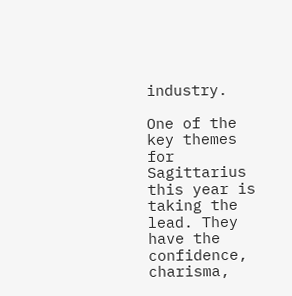industry.

One of the key themes for Sagittarius this year is taking the lead. They have the confidence, charisma,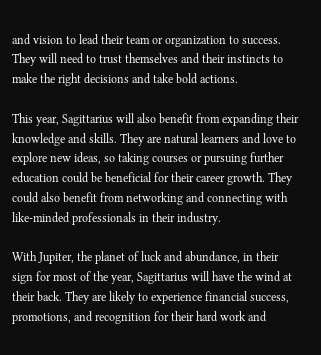and vision to lead their team or organization to success. They will need to trust themselves and their instincts to make the right decisions and take bold actions.

This year, Sagittarius will also benefit from expanding their knowledge and skills. They are natural learners and love to explore new ideas, so taking courses or pursuing further education could be beneficial for their career growth. They could also benefit from networking and connecting with like-minded professionals in their industry.

With Jupiter, the planet of luck and abundance, in their sign for most of the year, Sagittarius will have the wind at their back. They are likely to experience financial success, promotions, and recognition for their hard work and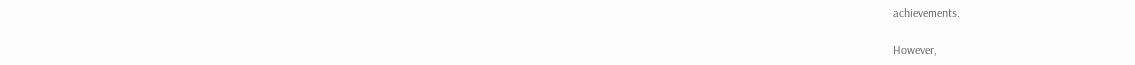achievements.

However,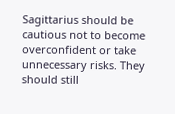Sagittarius should be cautious not to become overconfident or take unnecessary risks. They should still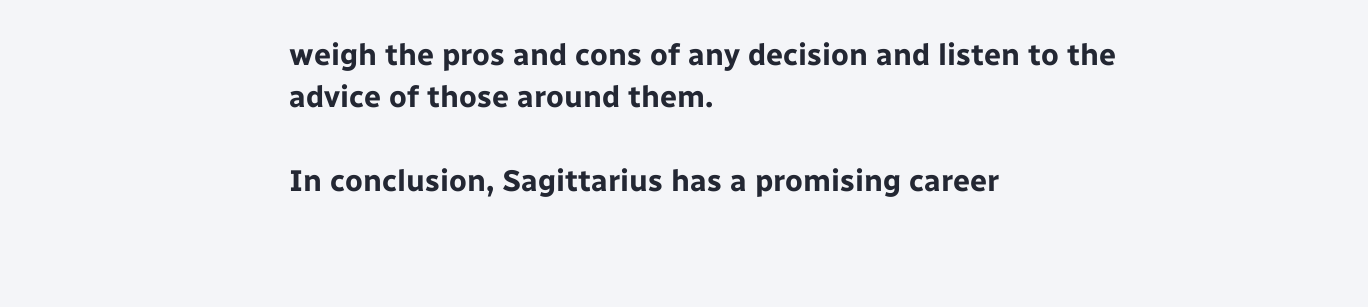weigh the pros and cons of any decision and listen to the advice of those around them.

In conclusion, Sagittarius has a promising career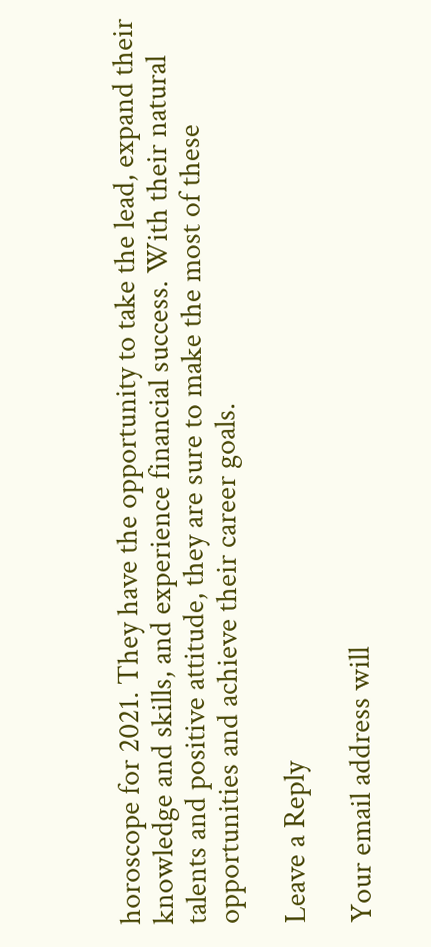horoscope for 2021. They have the opportunity to take the lead, expand their knowledge and skills, and experience financial success. With their natural talents and positive attitude, they are sure to make the most of these opportunities and achieve their career goals.

Leave a Reply

Your email address will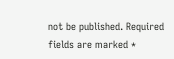not be published. Required fields are marked *